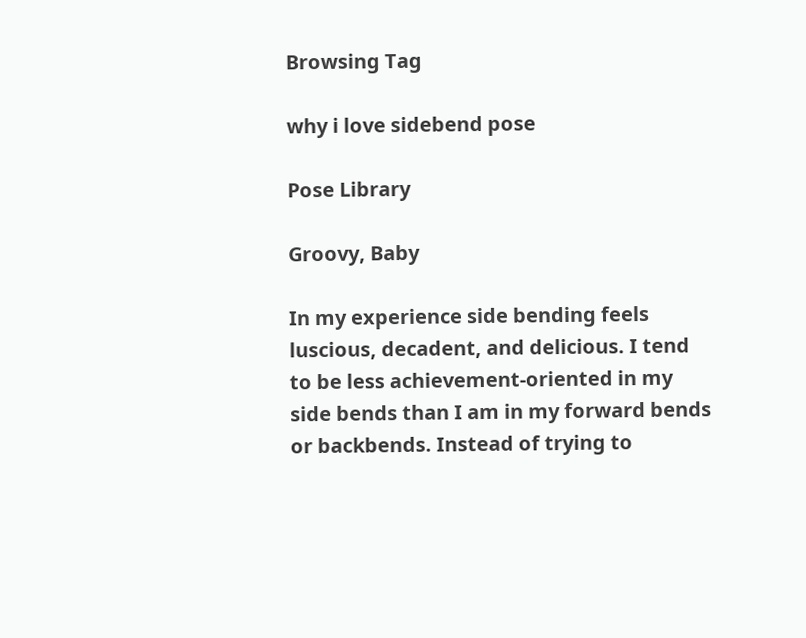Browsing Tag

why i love sidebend pose

Pose Library

Groovy, Baby

In my experience side bending feels luscious, decadent, and delicious. I tend to be less achievement-oriented in my side bends than I am in my forward bends or backbends. Instead of trying to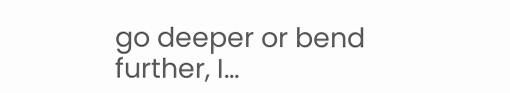go deeper or bend further, I…